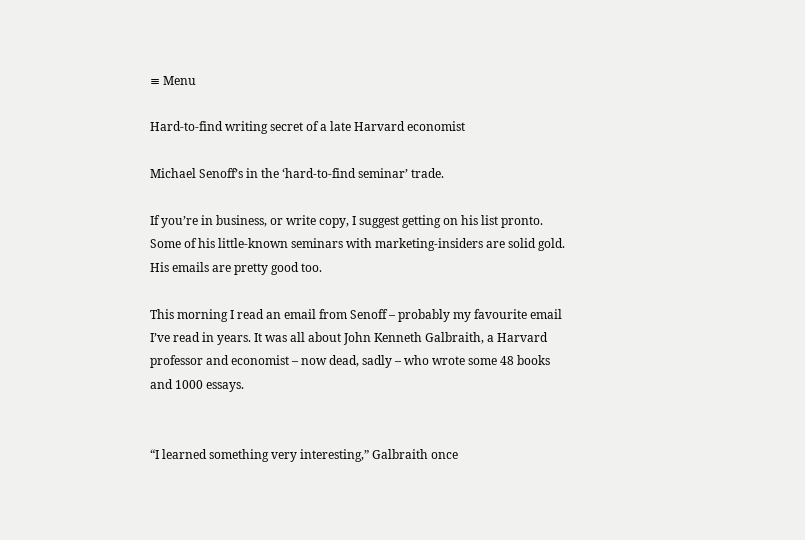≡ Menu

Hard-to-find writing secret of a late Harvard economist

Michael Senoff’s in the ‘hard-to-find seminar’ trade.

If you’re in business, or write copy, I suggest getting on his list pronto. Some of his little-known seminars with marketing-insiders are solid gold. His emails are pretty good too.

This morning I read an email from Senoff – probably my favourite email I’ve read in years. It was all about John Kenneth Galbraith, a Harvard professor and economist – now dead, sadly – who wrote some 48 books and 1000 essays.


“I learned something very interesting,” Galbraith once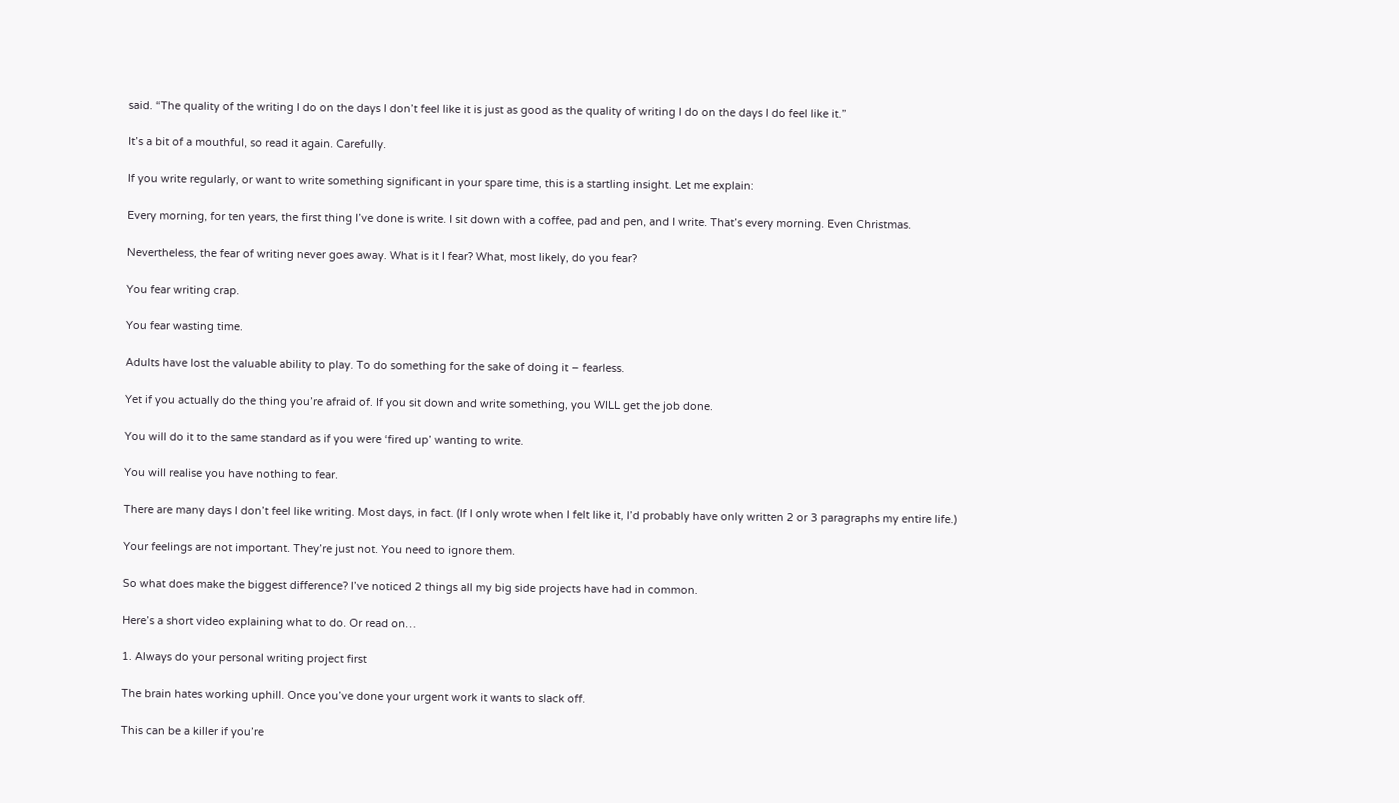said. “The quality of the writing I do on the days I don’t feel like it is just as good as the quality of writing I do on the days I do feel like it.”

It’s a bit of a mouthful, so read it again. Carefully.

If you write regularly, or want to write something significant in your spare time, this is a startling insight. Let me explain:

Every morning, for ten years, the first thing I’ve done is write. I sit down with a coffee, pad and pen, and I write. That’s every morning. Even Christmas.

Nevertheless, the fear of writing never goes away. What is it I fear? What, most likely, do you fear?

You fear writing crap.

You fear wasting time.

Adults have lost the valuable ability to play. To do something for the sake of doing it – fearless.

Yet if you actually do the thing you’re afraid of. If you sit down and write something, you WILL get the job done.

You will do it to the same standard as if you were ‘fired up’ wanting to write.

You will realise you have nothing to fear.

There are many days I don’t feel like writing. Most days, in fact. (If I only wrote when I felt like it, I’d probably have only written 2 or 3 paragraphs my entire life.)

Your feelings are not important. They’re just not. You need to ignore them.

So what does make the biggest difference? I’ve noticed 2 things all my big side projects have had in common.

Here’s a short video explaining what to do. Or read on…

1. Always do your personal writing project first

The brain hates working uphill. Once you’ve done your urgent work it wants to slack off.

This can be a killer if you’re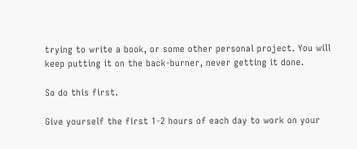trying to write a book, or some other personal project. You will keep putting it on the back-burner, never getting it done.

So do this first.

Give yourself the first 1-2 hours of each day to work on your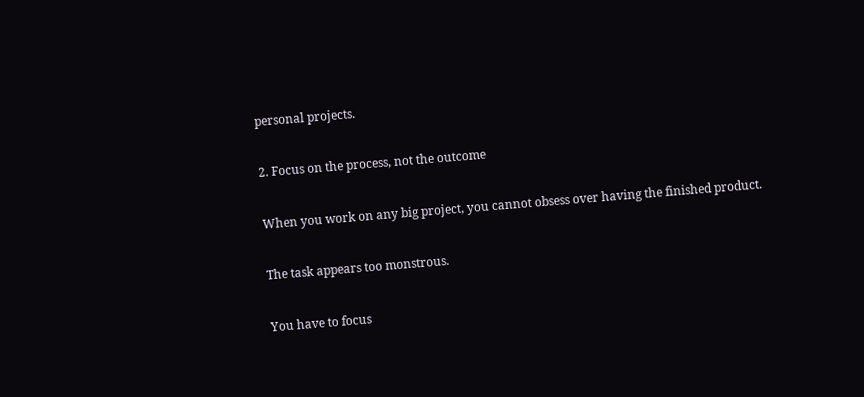personal projects.

2. Focus on the process, not the outcome

When you work on any big project, you cannot obsess over having the finished product.

The task appears too monstrous.

You have to focus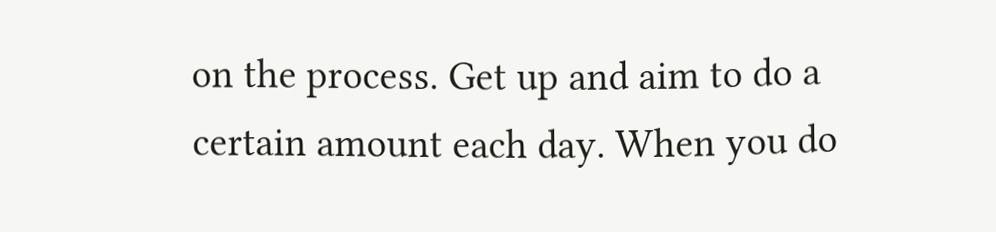on the process. Get up and aim to do a certain amount each day. When you do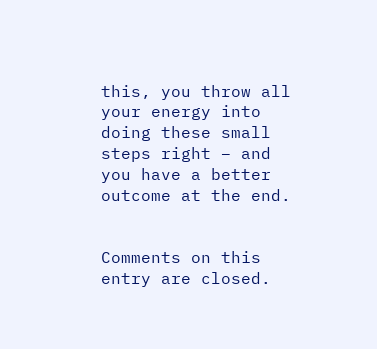this, you throw all your energy into doing these small steps right – and you have a better outcome at the end.


Comments on this entry are closed.